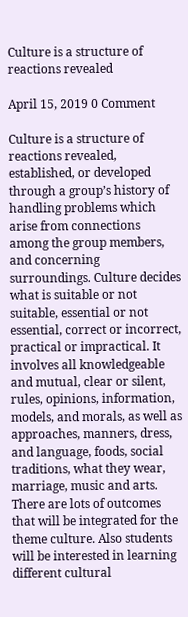Culture is a structure of reactions revealed

April 15, 2019 0 Comment

Culture is a structure of reactions revealed, established, or developed through a group’s history of handling problems which arise from connections among the group members, and concerning surroundings. Culture decides what is suitable or not suitable, essential or not essential, correct or incorrect, practical or impractical. It involves all knowledgeable and mutual, clear or silent, rules, opinions, information, models, and morals, as well as approaches, manners, dress, and language, foods, social traditions, what they wear, marriage, music and arts.
There are lots of outcomes that will be integrated for the theme culture. Also students will be interested in learning different cultural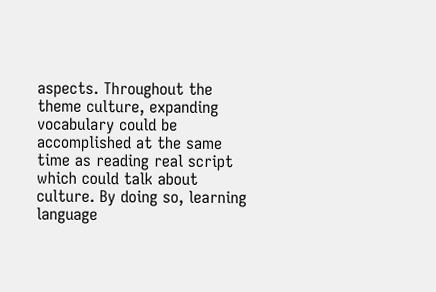aspects. Throughout the theme culture, expanding vocabulary could be accomplished at the same time as reading real script which could talk about culture. By doing so, learning language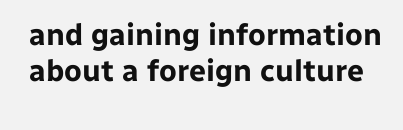and gaining information about a foreign culture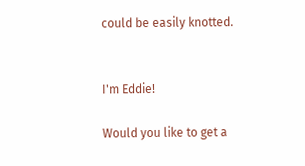could be easily knotted.


I'm Eddie!

Would you like to get a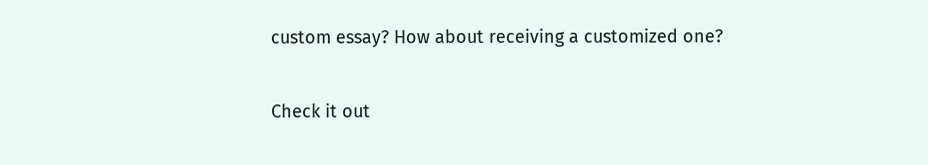custom essay? How about receiving a customized one?

Check it out